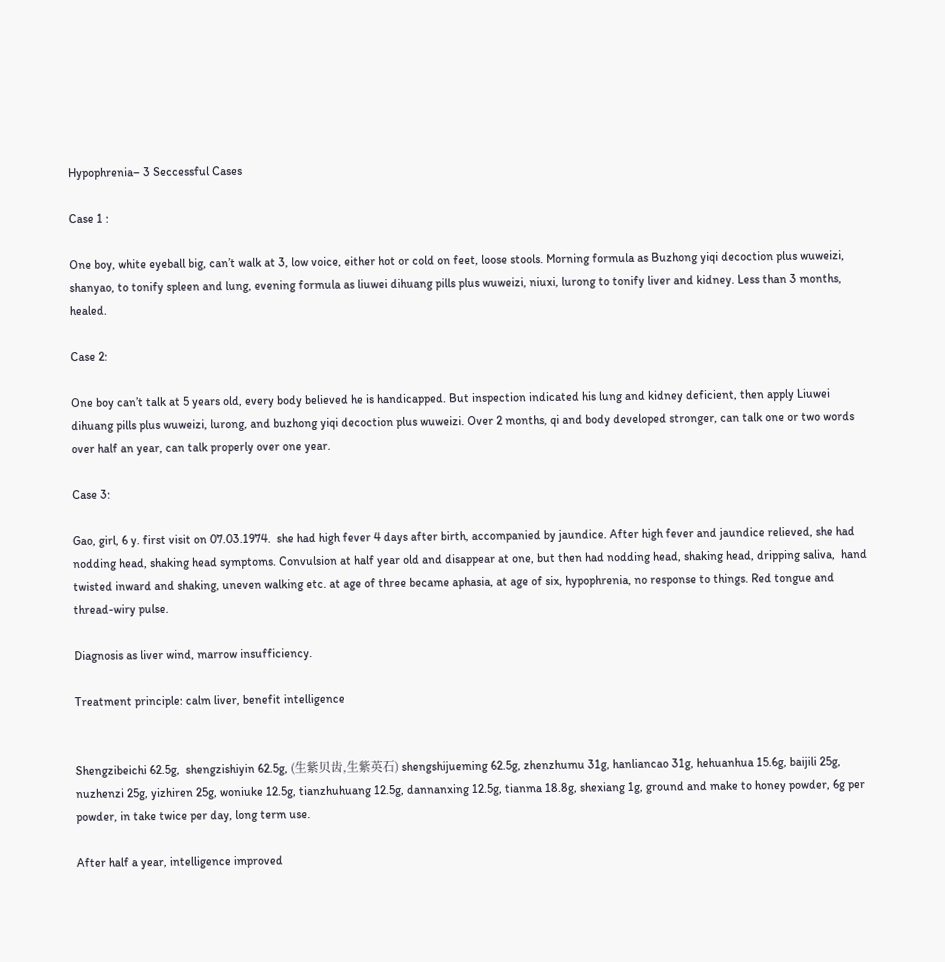Hypophrenia– 3 Seccessful Cases

Case 1 :

One boy, white eyeball big, can’t walk at 3, low voice, either hot or cold on feet, loose stools. Morning formula as Buzhong yiqi decoction plus wuweizi, shanyao, to tonify spleen and lung, evening formula as liuwei dihuang pills plus wuweizi, niuxi, lurong to tonify liver and kidney. Less than 3 months, healed.

Case 2:

One boy can’t talk at 5 years old, every body believed he is handicapped. But inspection indicated his lung and kidney deficient, then apply Liuwei dihuang pills plus wuweizi, lurong, and buzhong yiqi decoction plus wuweizi. Over 2 months, qi and body developed stronger, can talk one or two words over half an year, can talk properly over one year.

Case 3:

Gao, girl, 6 y. first visit on 07.03.1974.  she had high fever 4 days after birth, accompanied by jaundice. After high fever and jaundice relieved, she had nodding head, shaking head symptoms. Convulsion at half year old and disappear at one, but then had nodding head, shaking head, dripping saliva,  hand twisted inward and shaking, uneven walking etc. at age of three became aphasia, at age of six, hypophrenia, no response to things. Red tongue and thread-wiry pulse.

Diagnosis as liver wind, marrow insufficiency.

Treatment principle: calm liver, benefit intelligence


Shengzibeichi 62.5g,  shengzishiyin 62.5g, (生紫贝齿,生紫英石) shengshijueming 62.5g, zhenzhumu 31g, hanliancao 31g, hehuanhua 15.6g, baijili 25g, nuzhenzi 25g, yizhiren 25g, woniuke 12.5g, tianzhuhuang 12.5g, dannanxing 12.5g, tianma 18.8g, shexiang 1g, ground and make to honey powder, 6g per powder, in take twice per day, long term use.

After half a year, intelligence improved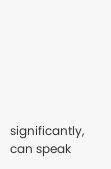significantly, can speak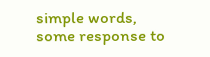simple words, some response to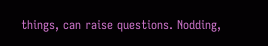things, can raise questions. Nodding,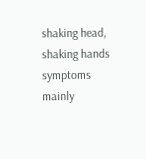shaking head, shaking hands symptoms mainly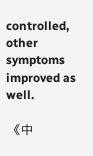controlled, other symptoms improved as well.

 《中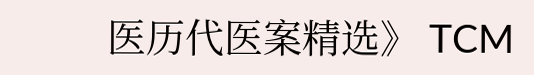医历代医案精选》 TCM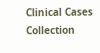Clinical Cases Collection